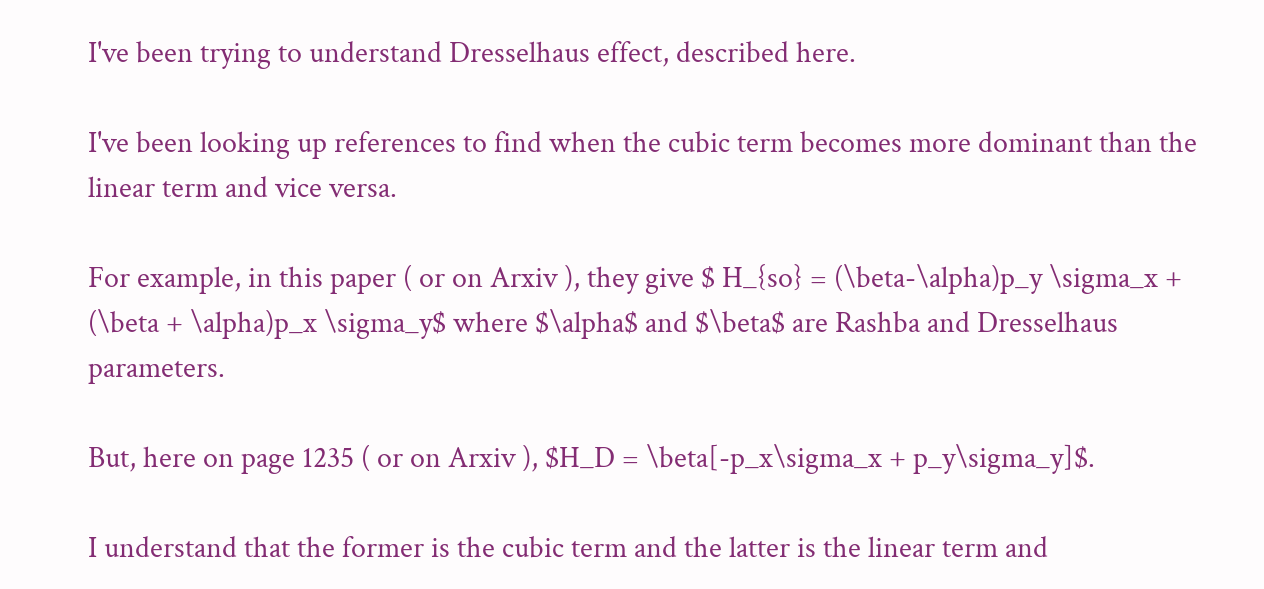I've been trying to understand Dresselhaus effect, described here.

I've been looking up references to find when the cubic term becomes more dominant than the linear term and vice versa.

For example, in this paper ( or on Arxiv ), they give $ H_{so} = (\beta-\alpha)p_y \sigma_x + (\beta + \alpha)p_x \sigma_y$ where $\alpha$ and $\beta$ are Rashba and Dresselhaus parameters.

But, here on page 1235 ( or on Arxiv ), $H_D = \beta[-p_x\sigma_x + p_y\sigma_y]$.

I understand that the former is the cubic term and the latter is the linear term and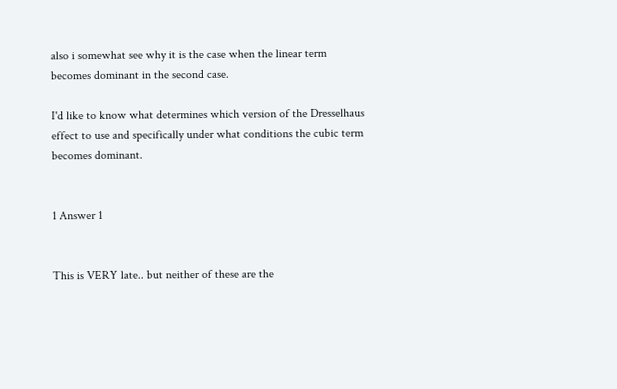also i somewhat see why it is the case when the linear term becomes dominant in the second case.

I'd like to know what determines which version of the Dresselhaus effect to use and specifically under what conditions the cubic term becomes dominant.


1 Answer 1


This is VERY late.. but neither of these are the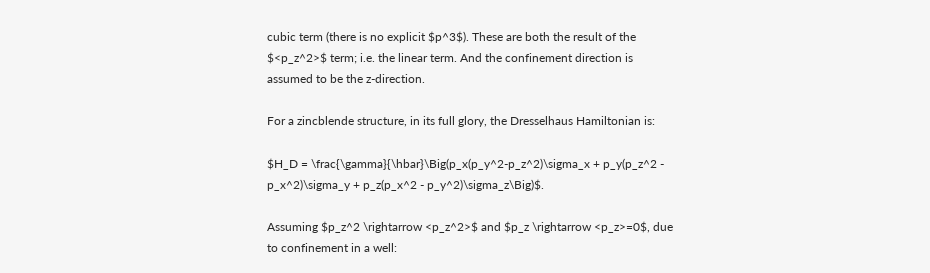cubic term (there is no explicit $p^3$). These are both the result of the $<p_z^2>$ term; i.e. the linear term. And the confinement direction is assumed to be the z-direction.

For a zincblende structure, in its full glory, the Dresselhaus Hamiltonian is:

$H_D = \frac{\gamma}{\hbar}\Big(p_x(p_y^2-p_z^2)\sigma_x + p_y(p_z^2 - p_x^2)\sigma_y + p_z(p_x^2 - p_y^2)\sigma_z\Big)$.

Assuming $p_z^2 \rightarrow <p_z^2>$ and $p_z \rightarrow <p_z>=0$, due to confinement in a well: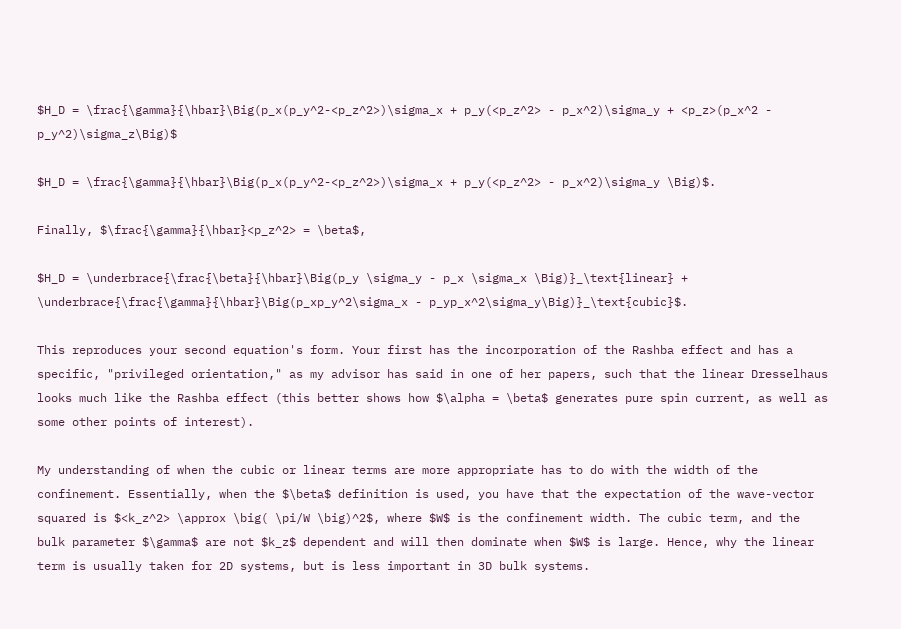$H_D = \frac{\gamma}{\hbar}\Big(p_x(p_y^2-<p_z^2>)\sigma_x + p_y(<p_z^2> - p_x^2)\sigma_y + <p_z>(p_x^2 - p_y^2)\sigma_z\Big)$

$H_D = \frac{\gamma}{\hbar}\Big(p_x(p_y^2-<p_z^2>)\sigma_x + p_y(<p_z^2> - p_x^2)\sigma_y \Big)$.

Finally, $\frac{\gamma}{\hbar}<p_z^2> = \beta$,

$H_D = \underbrace{\frac{\beta}{\hbar}\Big(p_y \sigma_y - p_x \sigma_x \Big)}_\text{linear} + \underbrace{\frac{\gamma}{\hbar}\Big(p_xp_y^2\sigma_x - p_yp_x^2\sigma_y\Big)}_\text{cubic}$.

This reproduces your second equation's form. Your first has the incorporation of the Rashba effect and has a specific, "privileged orientation," as my advisor has said in one of her papers, such that the linear Dresselhaus looks much like the Rashba effect (this better shows how $\alpha = \beta$ generates pure spin current, as well as some other points of interest).

My understanding of when the cubic or linear terms are more appropriate has to do with the width of the confinement. Essentially, when the $\beta$ definition is used, you have that the expectation of the wave-vector squared is $<k_z^2> \approx \big( \pi/W \big)^2$, where $W$ is the confinement width. The cubic term, and the bulk parameter $\gamma$ are not $k_z$ dependent and will then dominate when $W$ is large. Hence, why the linear term is usually taken for 2D systems, but is less important in 3D bulk systems.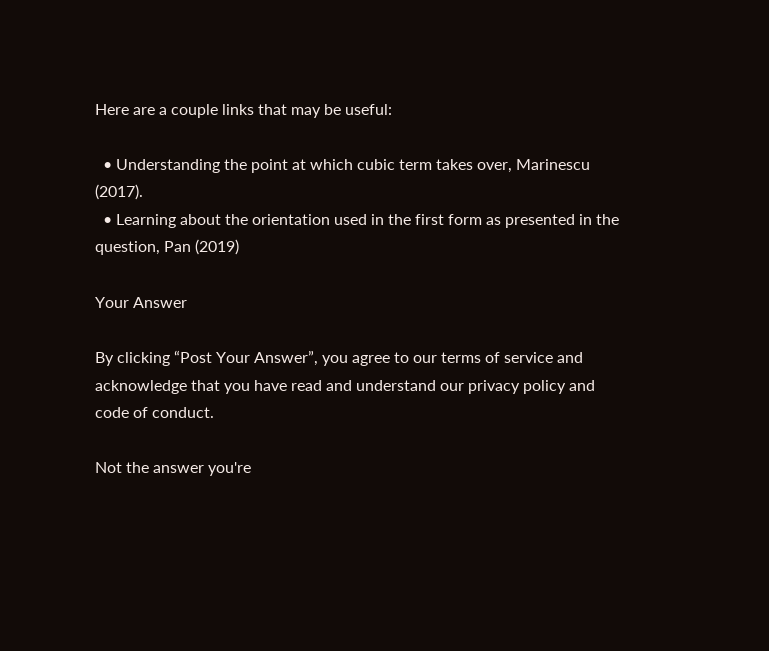Here are a couple links that may be useful:

  • Understanding the point at which cubic term takes over, Marinescu (2017).
  • Learning about the orientation used in the first form as presented in the question, Pan (2019)

Your Answer

By clicking “Post Your Answer”, you agree to our terms of service and acknowledge that you have read and understand our privacy policy and code of conduct.

Not the answer you're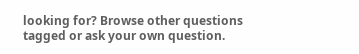looking for? Browse other questions tagged or ask your own question.